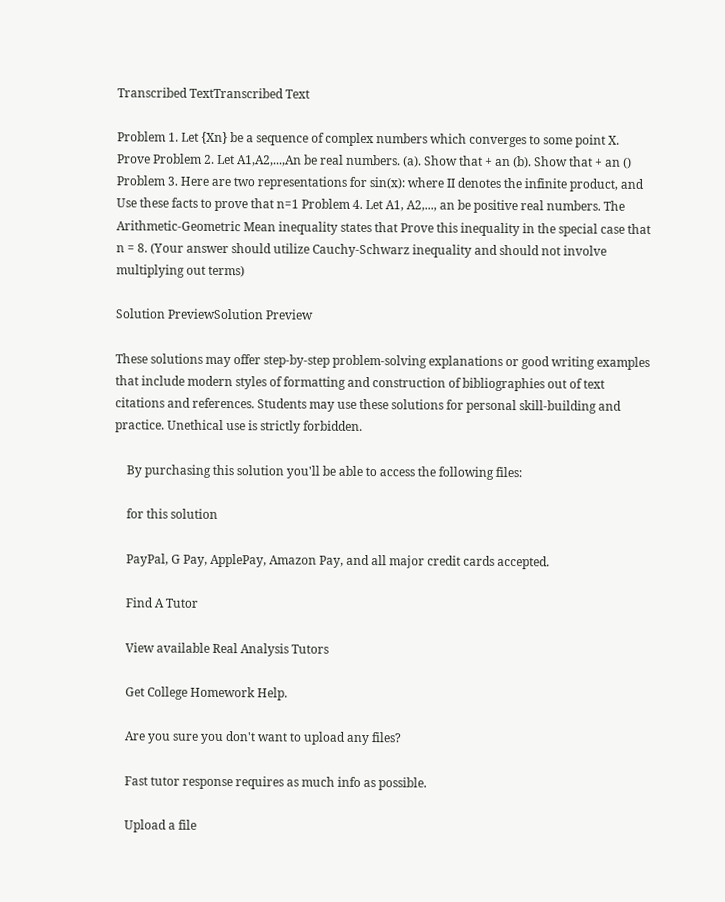Transcribed TextTranscribed Text

Problem 1. Let {Xn} be a sequence of complex numbers which converges to some point X. Prove Problem 2. Let A1,A2,...,An be real numbers. (a). Show that + an (b). Show that + an () Problem 3. Here are two representations for sin(x): where II denotes the infinite product, and Use these facts to prove that n=1 Problem 4. Let A1, A2,..., an be positive real numbers. The Arithmetic-Geometric Mean inequality states that Prove this inequality in the special case that n = 8. (Your answer should utilize Cauchy-Schwarz inequality and should not involve multiplying out terms)

Solution PreviewSolution Preview

These solutions may offer step-by-step problem-solving explanations or good writing examples that include modern styles of formatting and construction of bibliographies out of text citations and references. Students may use these solutions for personal skill-building and practice. Unethical use is strictly forbidden.

    By purchasing this solution you'll be able to access the following files:

    for this solution

    PayPal, G Pay, ApplePay, Amazon Pay, and all major credit cards accepted.

    Find A Tutor

    View available Real Analysis Tutors

    Get College Homework Help.

    Are you sure you don't want to upload any files?

    Fast tutor response requires as much info as possible.

    Upload a file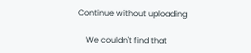Continue without uploading

    We couldn't find that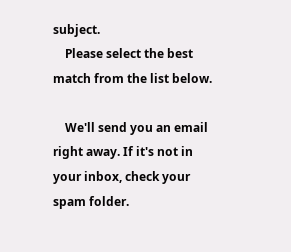subject.
    Please select the best match from the list below.

    We'll send you an email right away. If it's not in your inbox, check your spam folder.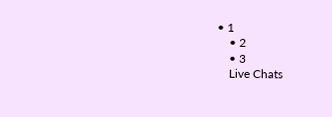• 1
    • 2
    • 3
    Live Chats